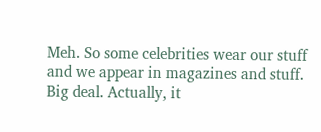Meh. So some celebrities wear our stuff and we appear in magazines and stuff. Big deal. Actually, it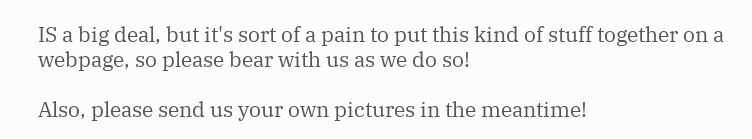IS a big deal, but it's sort of a pain to put this kind of stuff together on a webpage, so please bear with us as we do so!

Also, please send us your own pictures in the meantime!